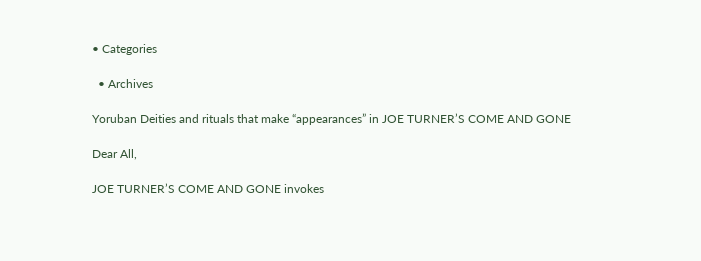• Categories

  • Archives

Yoruban Deities and rituals that make “appearances” in JOE TURNER’S COME AND GONE

Dear All,

JOE TURNER’S COME AND GONE invokes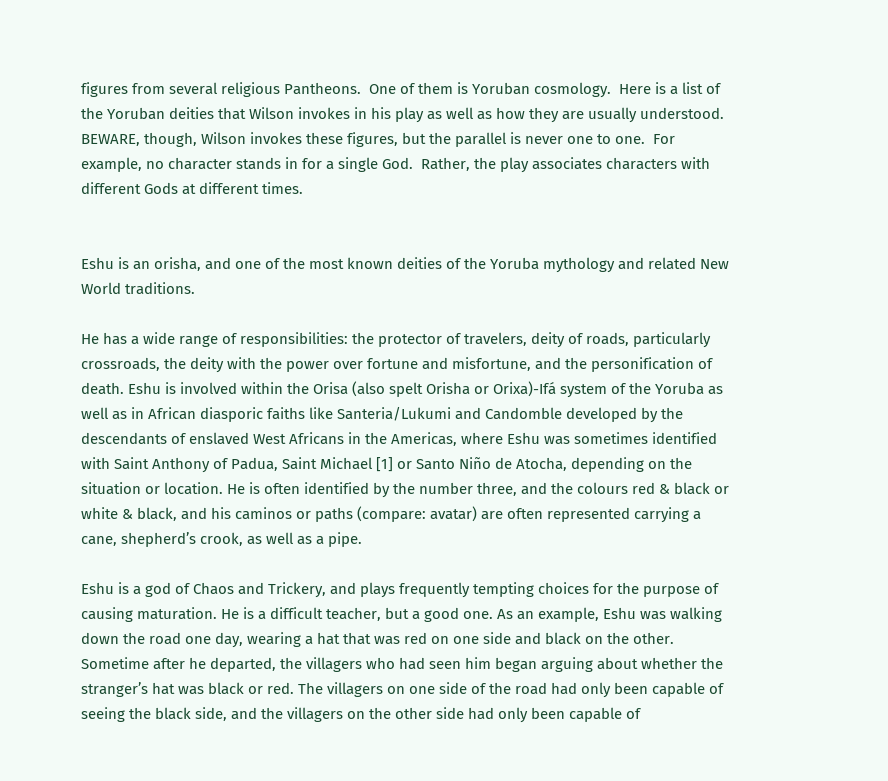figures from several religious Pantheons.  One of them is Yoruban cosmology.  Here is a list of the Yoruban deities that Wilson invokes in his play as well as how they are usually understood.  BEWARE, though, Wilson invokes these figures, but the parallel is never one to one.  For example, no character stands in for a single God.  Rather, the play associates characters with different Gods at different times.


Eshu is an orisha, and one of the most known deities of the Yoruba mythology and related New World traditions.

He has a wide range of responsibilities: the protector of travelers, deity of roads, particularly crossroads, the deity with the power over fortune and misfortune, and the personification of death. Eshu is involved within the Orisa (also spelt Orisha or Orixa)-Ifá system of the Yoruba as well as in African diasporic faiths like Santeria/Lukumi and Candomble developed by the descendants of enslaved West Africans in the Americas, where Eshu was sometimes identified with Saint Anthony of Padua, Saint Michael [1] or Santo Niño de Atocha, depending on the situation or location. He is often identified by the number three, and the colours red & black or white & black, and his caminos or paths (compare: avatar) are often represented carrying a cane, shepherd’s crook, as well as a pipe.

Eshu is a god of Chaos and Trickery, and plays frequently tempting choices for the purpose of causing maturation. He is a difficult teacher, but a good one. As an example, Eshu was walking down the road one day, wearing a hat that was red on one side and black on the other. Sometime after he departed, the villagers who had seen him began arguing about whether the stranger’s hat was black or red. The villagers on one side of the road had only been capable of seeing the black side, and the villagers on the other side had only been capable of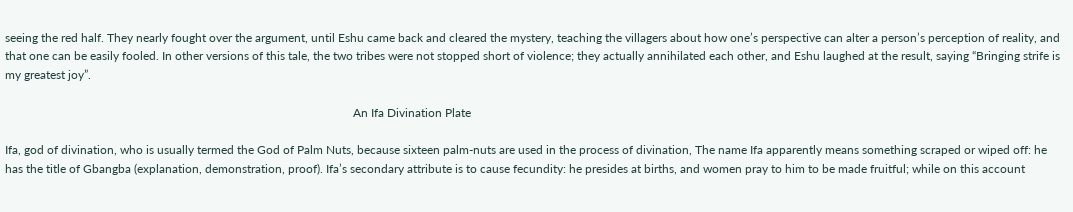seeing the red half. They nearly fought over the argument, until Eshu came back and cleared the mystery, teaching the villagers about how one’s perspective can alter a person’s perception of reality, and that one can be easily fooled. In other versions of this tale, the two tribes were not stopped short of violence; they actually annihilated each other, and Eshu laughed at the result, saying “Bringing strife is my greatest joy”.

                                                                                                                    An Ifa Divination Plate

Ifa, god of divination, who is usually termed the God of Palm Nuts, because sixteen palm-nuts are used in the process of divination, The name Ifa apparently means something scraped or wiped off: he has the title of Gbangba (explanation, demonstration, proof). Ifa’s secondary attribute is to cause fecundity: he presides at births, and women pray to him to be made fruitful; while on this account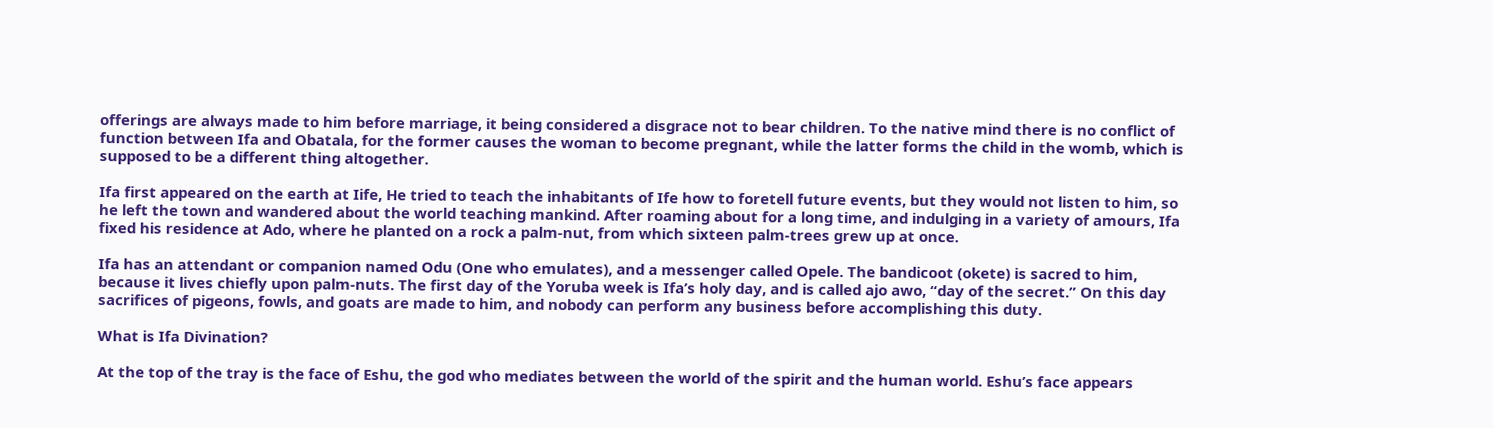offerings are always made to him before marriage, it being considered a disgrace not to bear children. To the native mind there is no conflict of function between Ifa and Obatala, for the former causes the woman to become pregnant, while the latter forms the child in the womb, which is supposed to be a different thing altogether.

Ifa first appeared on the earth at Iife, He tried to teach the inhabitants of Ife how to foretell future events, but they would not listen to him, so he left the town and wandered about the world teaching mankind. After roaming about for a long time, and indulging in a variety of amours, Ifa fixed his residence at Ado, where he planted on a rock a palm-nut, from which sixteen palm-trees grew up at once.

Ifa has an attendant or companion named Odu (One who emulates), and a messenger called Opele. The bandicoot (okete) is sacred to him, because it lives chiefly upon palm-nuts. The first day of the Yoruba week is Ifa’s holy day, and is called ajo awo, “day of the secret.” On this day sacrifices of pigeons, fowls, and goats are made to him, and nobody can perform any business before accomplishing this duty.

What is Ifa Divination?

At the top of the tray is the face of Eshu, the god who mediates between the world of the spirit and the human world. Eshu’s face appears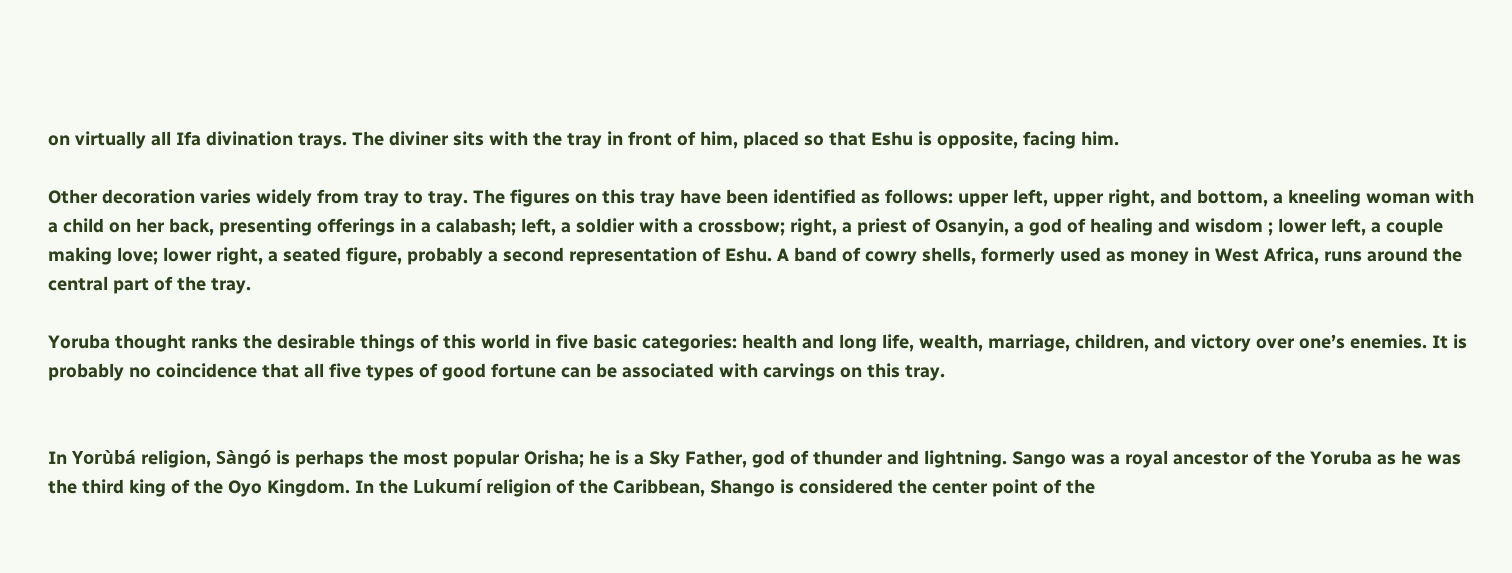on virtually all Ifa divination trays. The diviner sits with the tray in front of him, placed so that Eshu is opposite, facing him.

Other decoration varies widely from tray to tray. The figures on this tray have been identified as follows: upper left, upper right, and bottom, a kneeling woman with a child on her back, presenting offerings in a calabash; left, a soldier with a crossbow; right, a priest of Osanyin, a god of healing and wisdom ; lower left, a couple making love; lower right, a seated figure, probably a second representation of Eshu. A band of cowry shells, formerly used as money in West Africa, runs around the central part of the tray.

Yoruba thought ranks the desirable things of this world in five basic categories: health and long life, wealth, marriage, children, and victory over one’s enemies. It is probably no coincidence that all five types of good fortune can be associated with carvings on this tray.


In Yorùbá religion, Sàngó is perhaps the most popular Orisha; he is a Sky Father, god of thunder and lightning. Sango was a royal ancestor of the Yoruba as he was the third king of the Oyo Kingdom. In the Lukumí religion of the Caribbean, Shango is considered the center point of the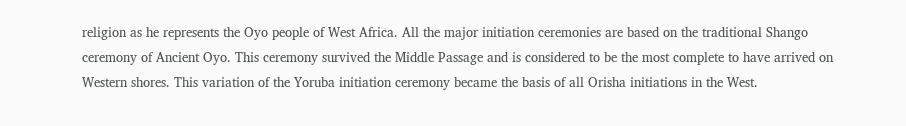religion as he represents the Oyo people of West Africa. All the major initiation ceremonies are based on the traditional Shango ceremony of Ancient Oyo. This ceremony survived the Middle Passage and is considered to be the most complete to have arrived on Western shores. This variation of the Yoruba initiation ceremony became the basis of all Orisha initiations in the West.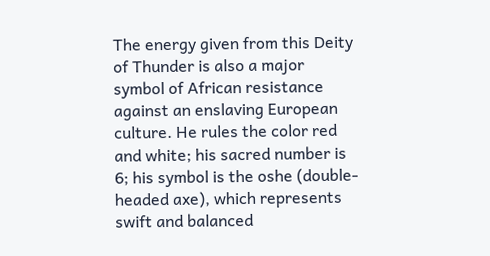The energy given from this Deity of Thunder is also a major symbol of African resistance against an enslaving European culture. He rules the color red and white; his sacred number is 6; his symbol is the oshe (double-headed axe), which represents swift and balanced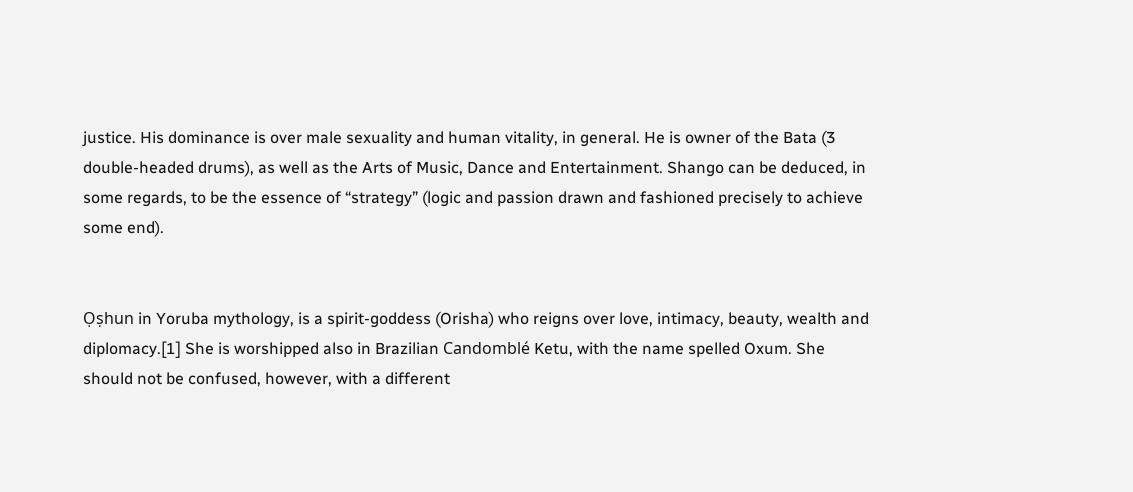justice. His dominance is over male sexuality and human vitality, in general. He is owner of the Bata (3 double-headed drums), as well as the Arts of Music, Dance and Entertainment. Shango can be deduced, in some regards, to be the essence of “strategy” (logic and passion drawn and fashioned precisely to achieve some end).


Ọṣhun in Yoruba mythology, is a spirit-goddess (Orisha) who reigns over love, intimacy, beauty, wealth and diplomacy.[1] She is worshipped also in Brazilian Candomblé Ketu, with the name spelled Oxum. She should not be confused, however, with a different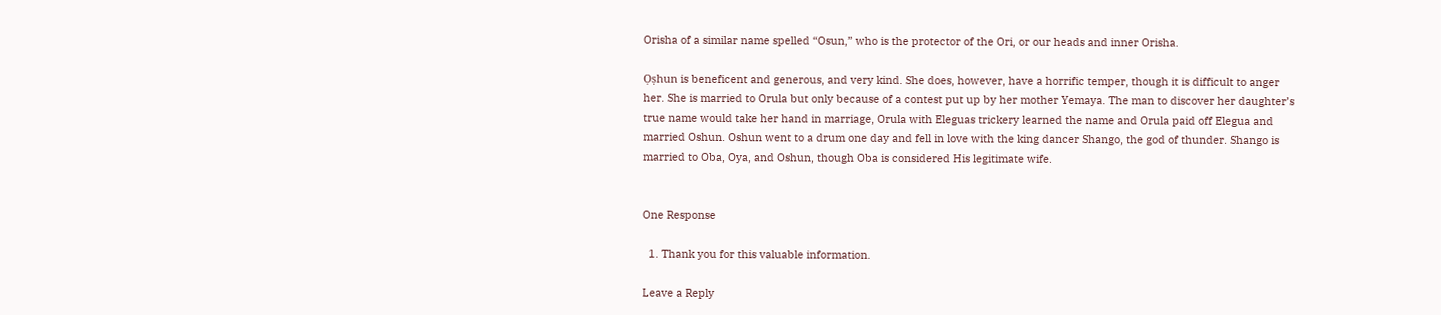Orisha of a similar name spelled “Osun,” who is the protector of the Ori, or our heads and inner Orisha.

Ọṣhun is beneficent and generous, and very kind. She does, however, have a horrific temper, though it is difficult to anger her. She is married to Orula but only because of a contest put up by her mother Yemaya. The man to discover her daughter’s true name would take her hand in marriage, Orula with Eleguas trickery learned the name and Orula paid off Elegua and married Oshun. Oshun went to a drum one day and fell in love with the king dancer Shango, the god of thunder. Shango is married to Oba, Oya, and Oshun, though Oba is considered His legitimate wife.


One Response

  1. Thank you for this valuable information.

Leave a Reply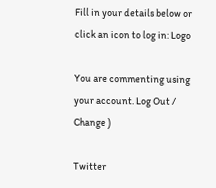Fill in your details below or click an icon to log in: Logo

You are commenting using your account. Log Out / Change )

Twitter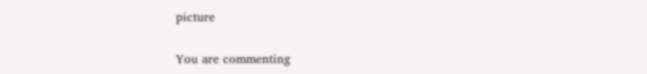picture

You are commenting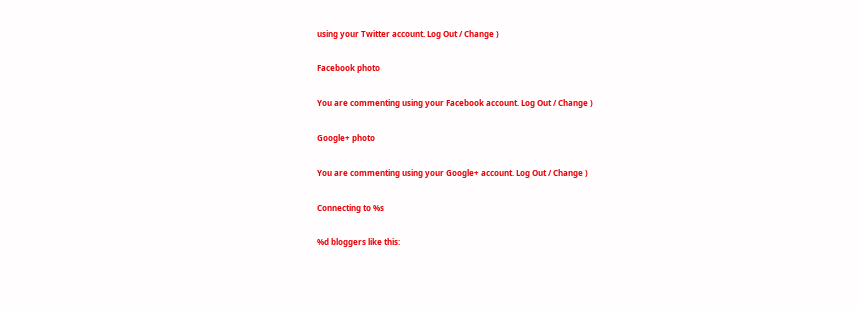using your Twitter account. Log Out / Change )

Facebook photo

You are commenting using your Facebook account. Log Out / Change )

Google+ photo

You are commenting using your Google+ account. Log Out / Change )

Connecting to %s

%d bloggers like this: